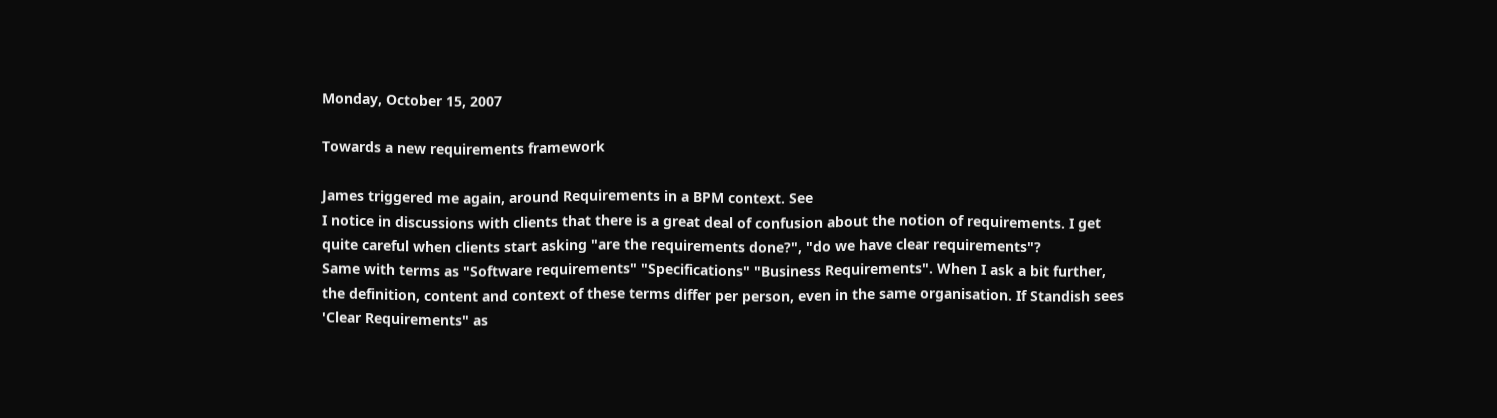Monday, October 15, 2007

Towards a new requirements framework

James triggered me again, around Requirements in a BPM context. See
I notice in discussions with clients that there is a great deal of confusion about the notion of requirements. I get quite careful when clients start asking "are the requirements done?", "do we have clear requirements"?
Same with terms as "Software requirements" "Specifications" "Business Requirements". When I ask a bit further, the definition, content and context of these terms differ per person, even in the same organisation. If Standish sees 'Clear Requirements" as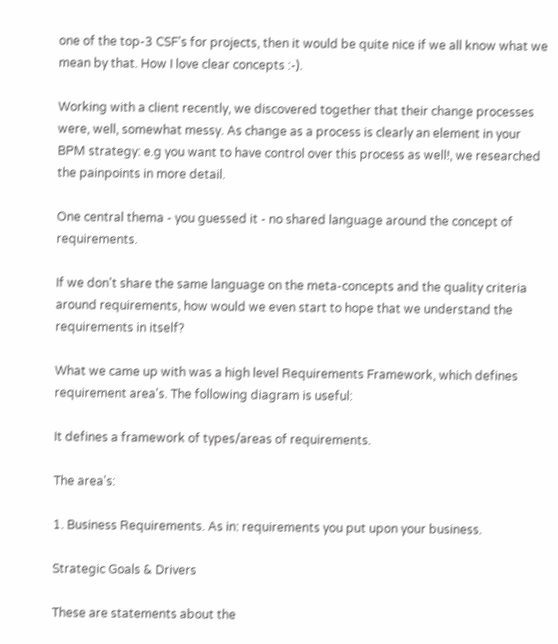one of the top-3 CSF's for projects, then it would be quite nice if we all know what we mean by that. How I love clear concepts :-).

Working with a client recently, we discovered together that their change processes were, well, somewhat messy. As change as a process is clearly an element in your BPM strategy: e.g you want to have control over this process as well!, we researched the painpoints in more detail.

One central thema - you guessed it - no shared language around the concept of requirements.

If we don't share the same language on the meta-concepts and the quality criteria around requirements, how would we even start to hope that we understand the requirements in itself?

What we came up with was a high level Requirements Framework, which defines requirement area's. The following diagram is useful:

It defines a framework of types/areas of requirements.

The area's:

1. Business Requirements. As in: requirements you put upon your business.

Strategic Goals & Drivers

These are statements about the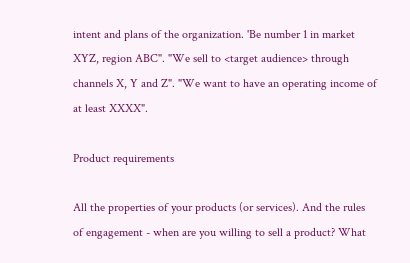intent and plans of the organization. 'Be number 1 in market XYZ, region ABC". "We sell to <target audience> through channels X, Y and Z". "We want to have an operating income of at least XXXX".

Product requirements

All the properties of your products (or services). And the rules of engagement - when are you willing to sell a product? What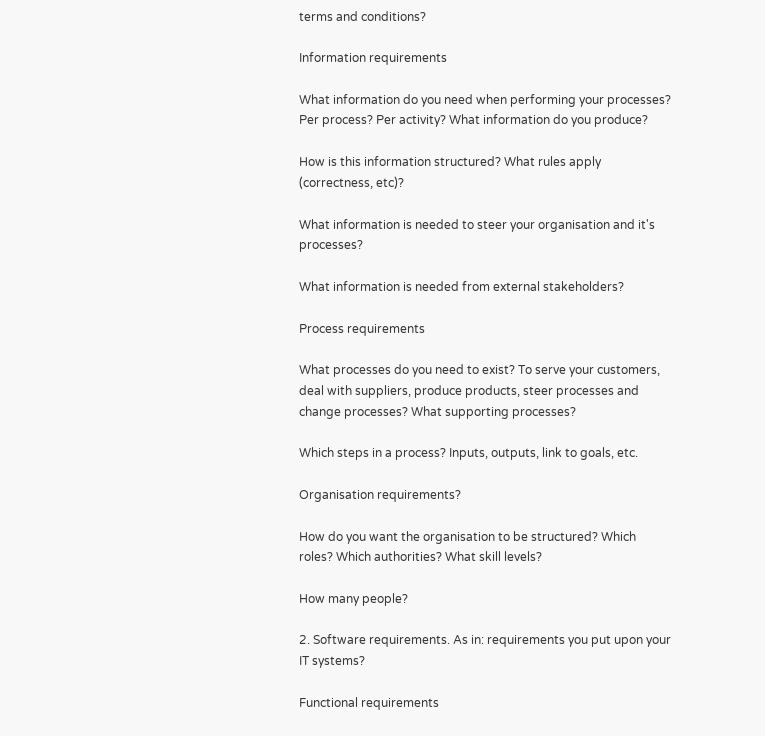terms and conditions?

Information requirements

What information do you need when performing your processes? Per process? Per activity? What information do you produce?

How is this information structured? What rules apply (correctness, etc)?

What information is needed to steer your organisation and it's processes?

What information is needed from external stakeholders?

Process requirements

What processes do you need to exist? To serve your customers, deal with suppliers, produce products, steer processes and change processes? What supporting processes?

Which steps in a process? Inputs, outputs, link to goals, etc.

Organisation requirements?

How do you want the organisation to be structured? Which roles? Which authorities? What skill levels?

How many people?

2. Software requirements. As in: requirements you put upon your IT systems?

Functional requirements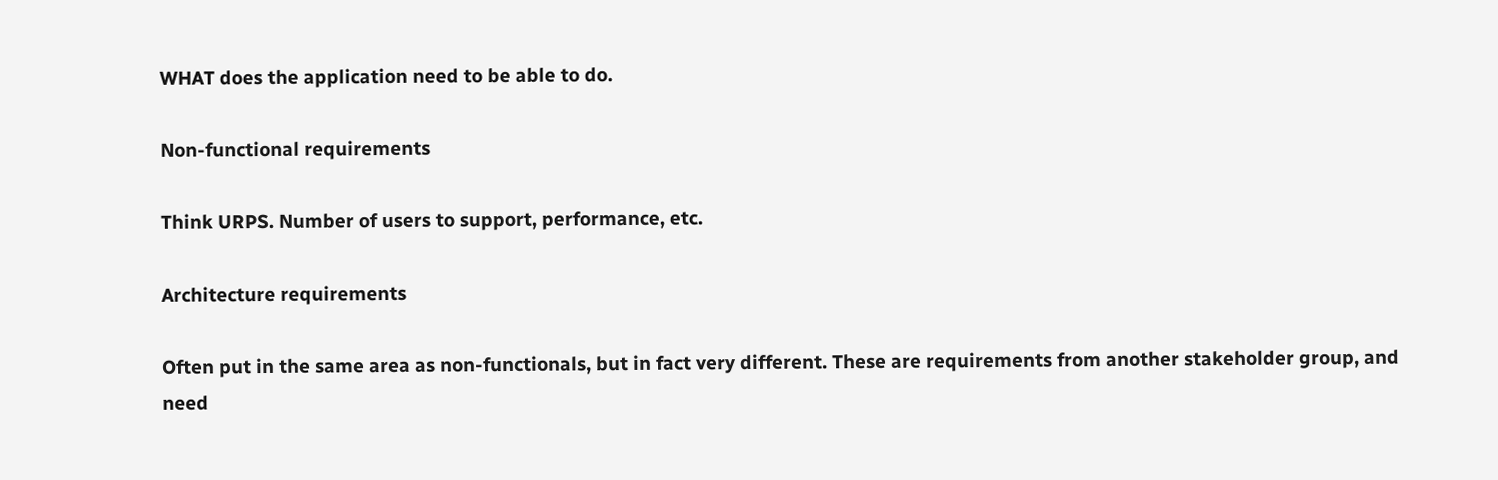WHAT does the application need to be able to do.

Non-functional requirements

Think URPS. Number of users to support, performance, etc.

Architecture requirements

Often put in the same area as non-functionals, but in fact very different. These are requirements from another stakeholder group, and need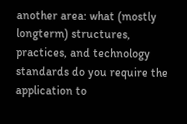another area: what (mostly longterm) structures, practices, and technology standards do you require the application to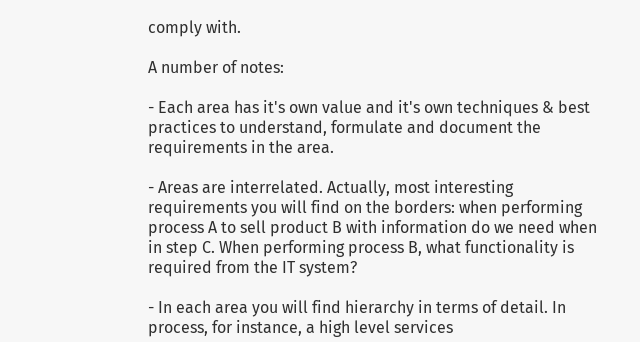comply with.

A number of notes:

- Each area has it's own value and it's own techniques & best practices to understand, formulate and document the requirements in the area.

- Areas are interrelated. Actually, most interesting requirements you will find on the borders: when performing process A to sell product B with information do we need when in step C. When performing process B, what functionality is required from the IT system?

- In each area you will find hierarchy in terms of detail. In process, for instance, a high level services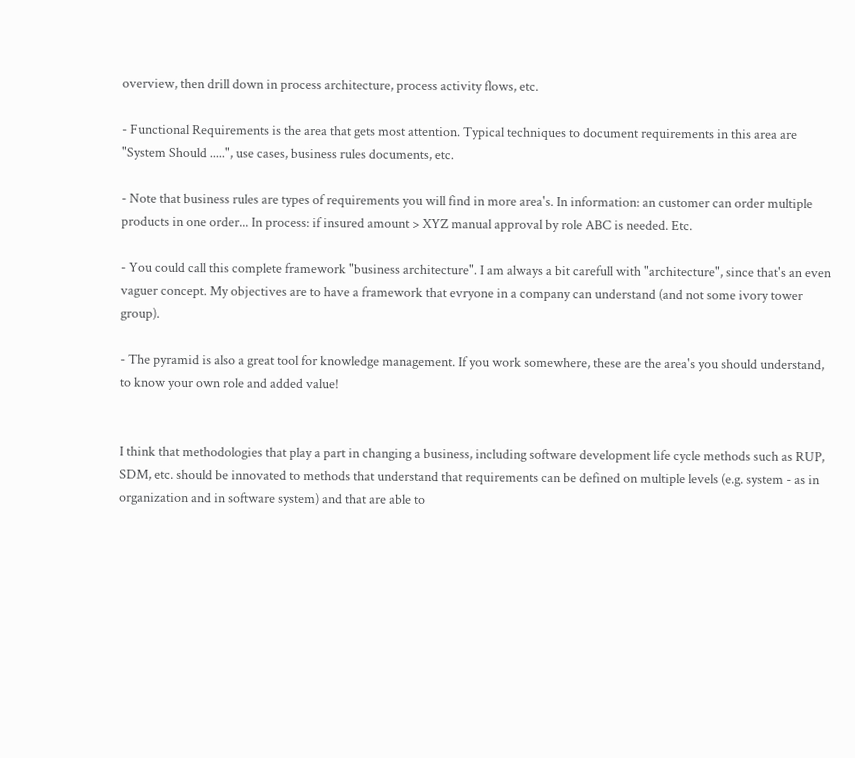overview, then drill down in process architecture, process activity flows, etc.

- Functional Requirements is the area that gets most attention. Typical techniques to document requirements in this area are "System Should .....", use cases, business rules documents, etc.

- Note that business rules are types of requirements you will find in more area's. In information: an customer can order multiple products in one order... In process: if insured amount > XYZ manual approval by role ABC is needed. Etc.

- You could call this complete framework "business architecture". I am always a bit carefull with "architecture", since that's an even vaguer concept. My objectives are to have a framework that evryone in a company can understand (and not some ivory tower group).

- The pyramid is also a great tool for knowledge management. If you work somewhere, these are the area's you should understand, to know your own role and added value!


I think that methodologies that play a part in changing a business, including software development life cycle methods such as RUP, SDM, etc. should be innovated to methods that understand that requirements can be defined on multiple levels (e.g. system - as in organization and in software system) and that are able to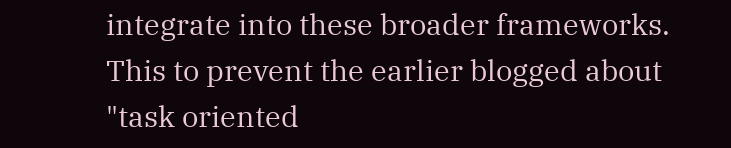integrate into these broader frameworks. This to prevent the earlier blogged about "task oriented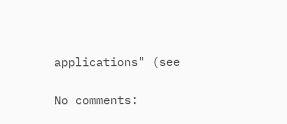applications" (see

No comments: